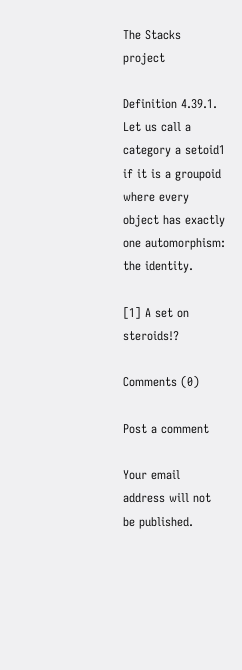The Stacks project

Definition 4.39.1. Let us call a category a setoid1 if it is a groupoid where every object has exactly one automorphism: the identity.

[1] A set on steroids!?

Comments (0)

Post a comment

Your email address will not be published.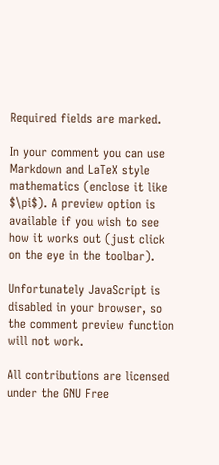Required fields are marked.

In your comment you can use Markdown and LaTeX style mathematics (enclose it like $\pi$). A preview option is available if you wish to see how it works out (just click on the eye in the toolbar).

Unfortunately JavaScript is disabled in your browser, so the comment preview function will not work.

All contributions are licensed under the GNU Free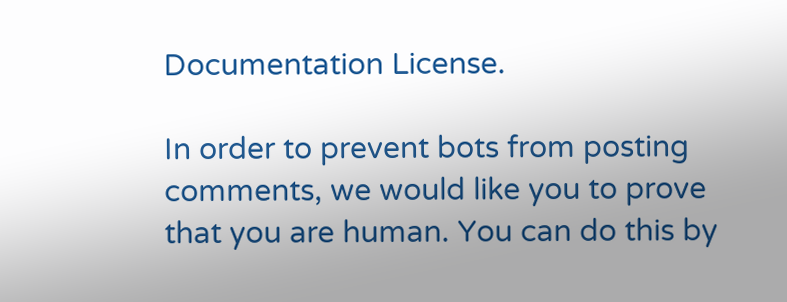Documentation License.

In order to prevent bots from posting comments, we would like you to prove that you are human. You can do this by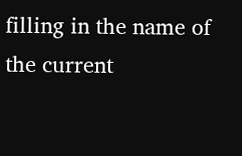filling in the name of the current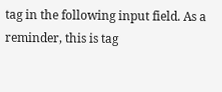tag in the following input field. As a reminder, this is tag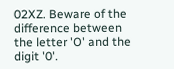02XZ. Beware of the difference between the letter 'O' and the digit '0'.